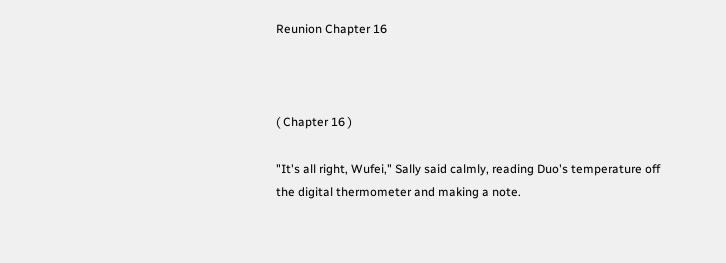Reunion Chapter 16



( Chapter 16 )

"It's all right, Wufei," Sally said calmly, reading Duo's temperature off the digital thermometer and making a note.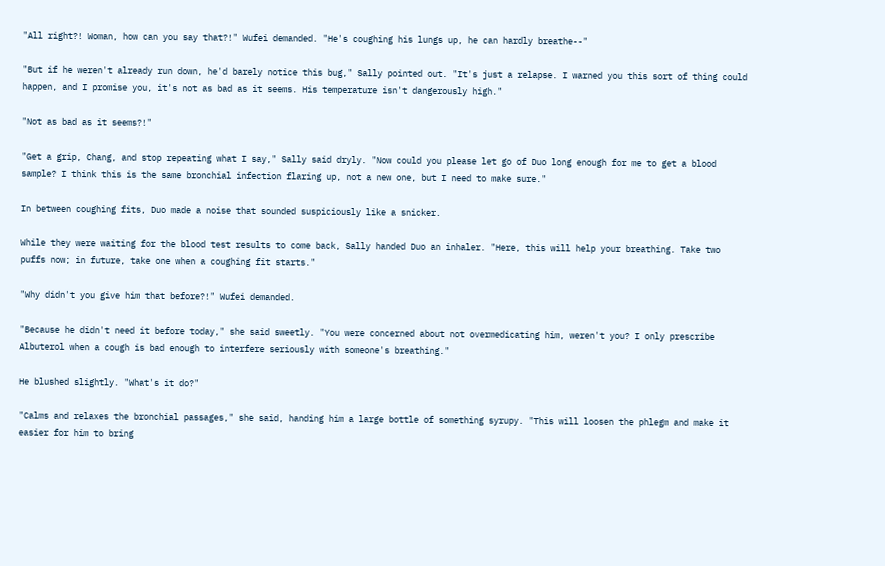"All right?! Woman, how can you say that?!" Wufei demanded. "He's coughing his lungs up, he can hardly breathe--"

"But if he weren't already run down, he'd barely notice this bug," Sally pointed out. "It's just a relapse. I warned you this sort of thing could happen, and I promise you, it's not as bad as it seems. His temperature isn't dangerously high."

"Not as bad as it seems?!"

"Get a grip, Chang, and stop repeating what I say," Sally said dryly. "Now could you please let go of Duo long enough for me to get a blood sample? I think this is the same bronchial infection flaring up, not a new one, but I need to make sure."

In between coughing fits, Duo made a noise that sounded suspiciously like a snicker.

While they were waiting for the blood test results to come back, Sally handed Duo an inhaler. "Here, this will help your breathing. Take two puffs now; in future, take one when a coughing fit starts."

"Why didn't you give him that before?!" Wufei demanded.

"Because he didn't need it before today," she said sweetly. "You were concerned about not overmedicating him, weren't you? I only prescribe Albuterol when a cough is bad enough to interfere seriously with someone's breathing."

He blushed slightly. "What's it do?"

"Calms and relaxes the bronchial passages," she said, handing him a large bottle of something syrupy. "This will loosen the phlegm and make it easier for him to bring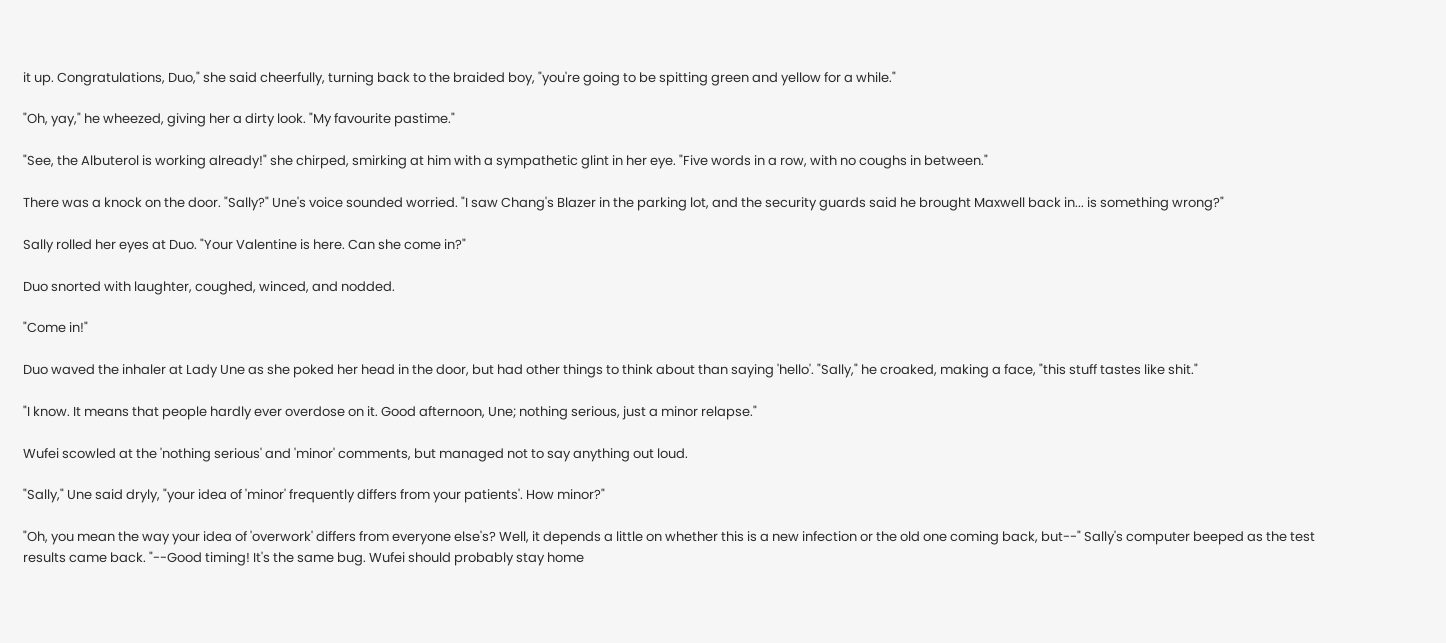it up. Congratulations, Duo," she said cheerfully, turning back to the braided boy, "you're going to be spitting green and yellow for a while."

"Oh, yay," he wheezed, giving her a dirty look. "My favourite pastime."

"See, the Albuterol is working already!" she chirped, smirking at him with a sympathetic glint in her eye. "Five words in a row, with no coughs in between."

There was a knock on the door. "Sally?" Une's voice sounded worried. "I saw Chang's Blazer in the parking lot, and the security guards said he brought Maxwell back in... is something wrong?"

Sally rolled her eyes at Duo. "Your Valentine is here. Can she come in?"

Duo snorted with laughter, coughed, winced, and nodded.

"Come in!"

Duo waved the inhaler at Lady Une as she poked her head in the door, but had other things to think about than saying 'hello'. "Sally," he croaked, making a face, "this stuff tastes like shit."

"I know. It means that people hardly ever overdose on it. Good afternoon, Une; nothing serious, just a minor relapse."

Wufei scowled at the 'nothing serious' and 'minor' comments, but managed not to say anything out loud.

"Sally," Une said dryly, "your idea of 'minor' frequently differs from your patients'. How minor?"

"Oh, you mean the way your idea of 'overwork' differs from everyone else's? Well, it depends a little on whether this is a new infection or the old one coming back, but--" Sally's computer beeped as the test results came back. "--Good timing! It's the same bug. Wufei should probably stay home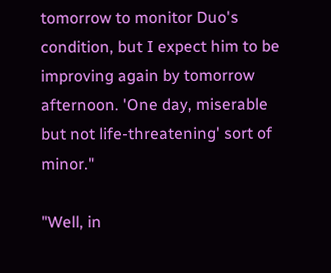tomorrow to monitor Duo's condition, but I expect him to be improving again by tomorrow afternoon. 'One day, miserable but not life-threatening' sort of minor."

"Well, in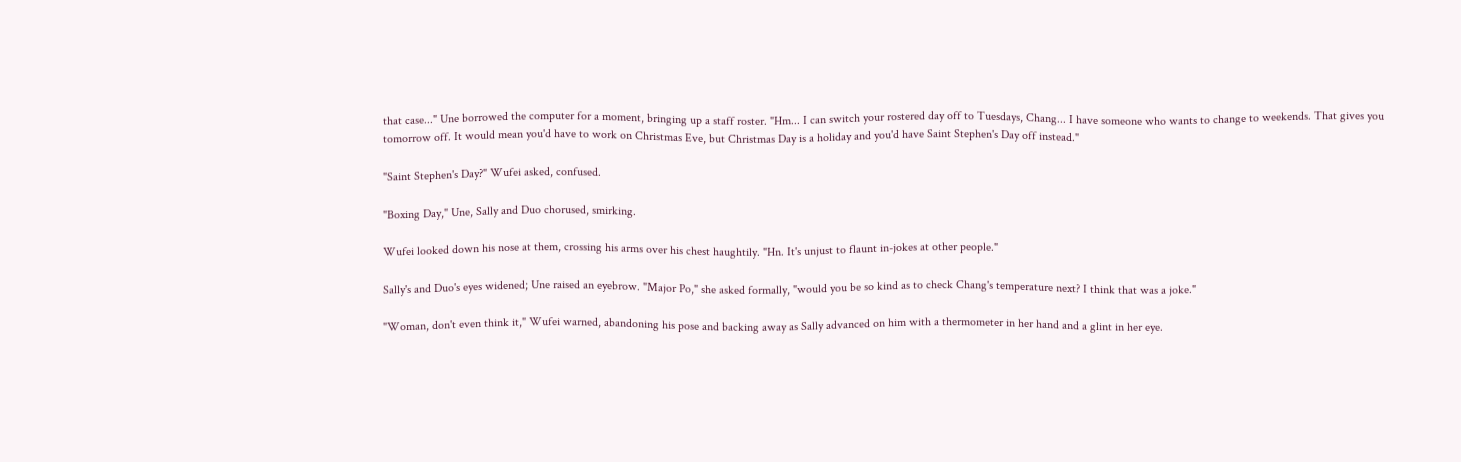that case..." Une borrowed the computer for a moment, bringing up a staff roster. "Hm... I can switch your rostered day off to Tuesdays, Chang... I have someone who wants to change to weekends. That gives you tomorrow off. It would mean you'd have to work on Christmas Eve, but Christmas Day is a holiday and you'd have Saint Stephen's Day off instead."

"Saint Stephen's Day?" Wufei asked, confused.

"Boxing Day," Une, Sally and Duo chorused, smirking.

Wufei looked down his nose at them, crossing his arms over his chest haughtily. "Hn. It's unjust to flaunt in-jokes at other people."

Sally's and Duo's eyes widened; Une raised an eyebrow. "Major Po," she asked formally, "would you be so kind as to check Chang's temperature next? I think that was a joke."

"Woman, don't even think it," Wufei warned, abandoning his pose and backing away as Sally advanced on him with a thermometer in her hand and a glint in her eye.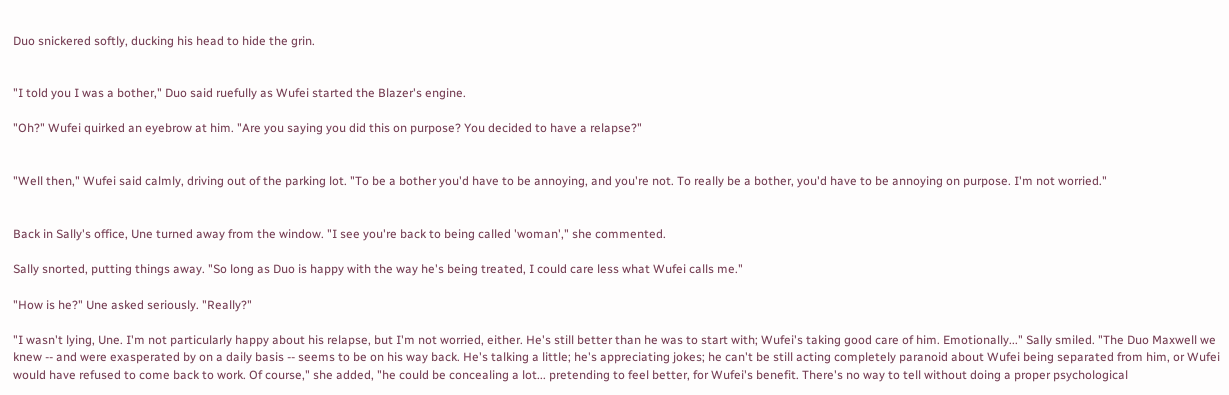Duo snickered softly, ducking his head to hide the grin.


"I told you I was a bother," Duo said ruefully as Wufei started the Blazer's engine.

"Oh?" Wufei quirked an eyebrow at him. "Are you saying you did this on purpose? You decided to have a relapse?"


"Well then," Wufei said calmly, driving out of the parking lot. "To be a bother you'd have to be annoying, and you're not. To really be a bother, you'd have to be annoying on purpose. I'm not worried."


Back in Sally's office, Une turned away from the window. "I see you're back to being called 'woman'," she commented.

Sally snorted, putting things away. "So long as Duo is happy with the way he's being treated, I could care less what Wufei calls me."

"How is he?" Une asked seriously. "Really?"

"I wasn't lying, Une. I'm not particularly happy about his relapse, but I'm not worried, either. He's still better than he was to start with; Wufei's taking good care of him. Emotionally..." Sally smiled. "The Duo Maxwell we knew -- and were exasperated by on a daily basis -- seems to be on his way back. He's talking a little; he's appreciating jokes; he can't be still acting completely paranoid about Wufei being separated from him, or Wufei would have refused to come back to work. Of course," she added, "he could be concealing a lot... pretending to feel better, for Wufei's benefit. There's no way to tell without doing a proper psychological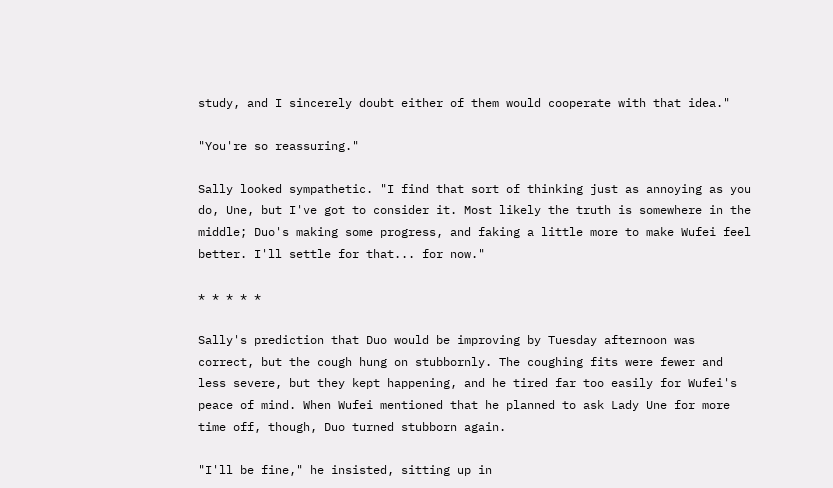study, and I sincerely doubt either of them would cooperate with that idea."

"You're so reassuring."

Sally looked sympathetic. "I find that sort of thinking just as annoying as you do, Une, but I've got to consider it. Most likely the truth is somewhere in the middle; Duo's making some progress, and faking a little more to make Wufei feel better. I'll settle for that... for now."

* * * * *

Sally's prediction that Duo would be improving by Tuesday afternoon was correct, but the cough hung on stubbornly. The coughing fits were fewer and less severe, but they kept happening, and he tired far too easily for Wufei's peace of mind. When Wufei mentioned that he planned to ask Lady Une for more time off, though, Duo turned stubborn again.

"I'll be fine," he insisted, sitting up in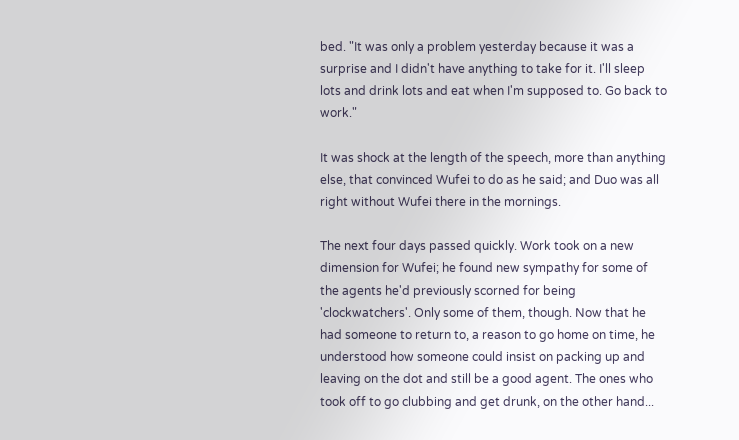bed. "It was only a problem yesterday because it was a surprise and I didn't have anything to take for it. I'll sleep lots and drink lots and eat when I'm supposed to. Go back to work."

It was shock at the length of the speech, more than anything else, that convinced Wufei to do as he said; and Duo was all right without Wufei there in the mornings.

The next four days passed quickly. Work took on a new dimension for Wufei; he found new sympathy for some of the agents he'd previously scorned for being 'clockwatchers'. Only some of them, though. Now that he had someone to return to, a reason to go home on time, he understood how someone could insist on packing up and leaving on the dot and still be a good agent. The ones who took off to go clubbing and get drunk, on the other hand...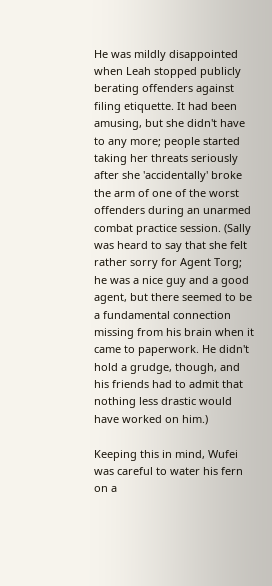He was mildly disappointed when Leah stopped publicly berating offenders against filing etiquette. It had been amusing, but she didn't have to any more; people started taking her threats seriously after she 'accidentally' broke the arm of one of the worst offenders during an unarmed combat practice session. (Sally was heard to say that she felt rather sorry for Agent Torg; he was a nice guy and a good agent, but there seemed to be a fundamental connection missing from his brain when it came to paperwork. He didn't hold a grudge, though, and his friends had to admit that nothing less drastic would have worked on him.)

Keeping this in mind, Wufei was careful to water his fern on a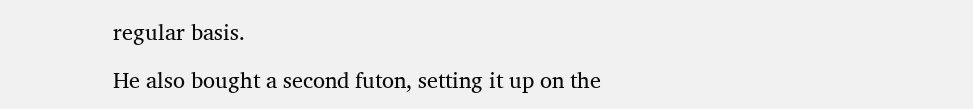regular basis.

He also bought a second futon, setting it up on the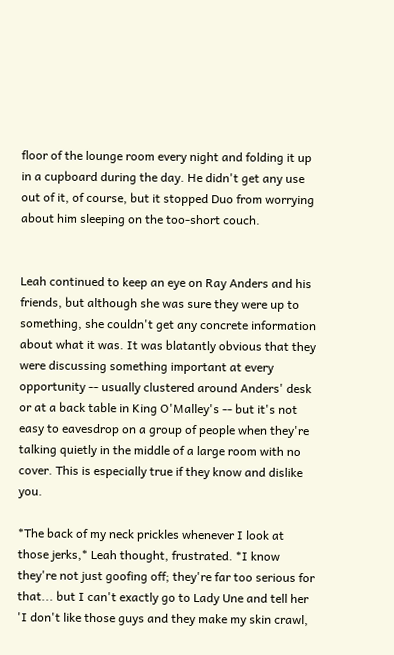floor of the lounge room every night and folding it up in a cupboard during the day. He didn't get any use out of it, of course, but it stopped Duo from worrying about him sleeping on the too-short couch.


Leah continued to keep an eye on Ray Anders and his friends, but although she was sure they were up to something, she couldn't get any concrete information about what it was. It was blatantly obvious that they were discussing something important at every opportunity -- usually clustered around Anders' desk or at a back table in King O'Malley's -- but it's not easy to eavesdrop on a group of people when they're talking quietly in the middle of a large room with no cover. This is especially true if they know and dislike you.

*The back of my neck prickles whenever I look at those jerks,* Leah thought, frustrated. *I know they're not just goofing off; they're far too serious for that... but I can't exactly go to Lady Une and tell her 'I don't like those guys and they make my skin crawl,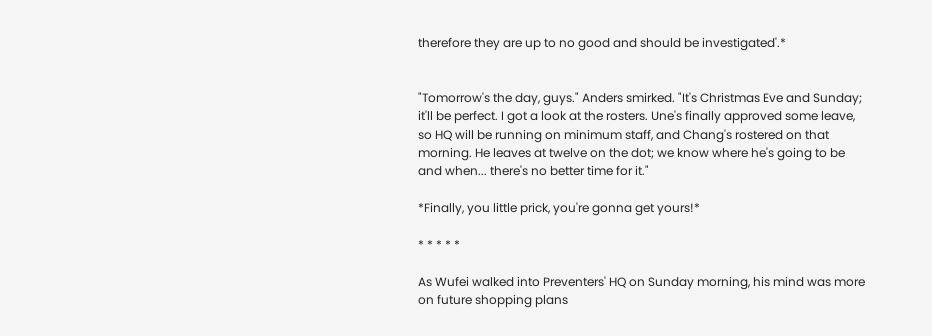therefore they are up to no good and should be investigated'.*


"Tomorrow's the day, guys." Anders smirked. "It's Christmas Eve and Sunday; it'll be perfect. I got a look at the rosters. Une's finally approved some leave, so HQ will be running on minimum staff, and Chang's rostered on that morning. He leaves at twelve on the dot; we know where he's going to be and when... there's no better time for it."

*Finally, you little prick, you're gonna get yours!*

* * * * *

As Wufei walked into Preventers' HQ on Sunday morning, his mind was more on future shopping plans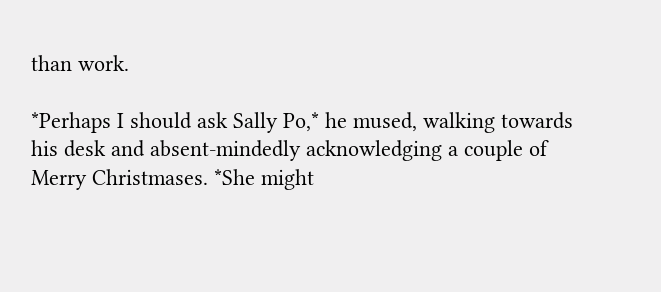than work.

*Perhaps I should ask Sally Po,* he mused, walking towards his desk and absent-mindedly acknowledging a couple of Merry Christmases. *She might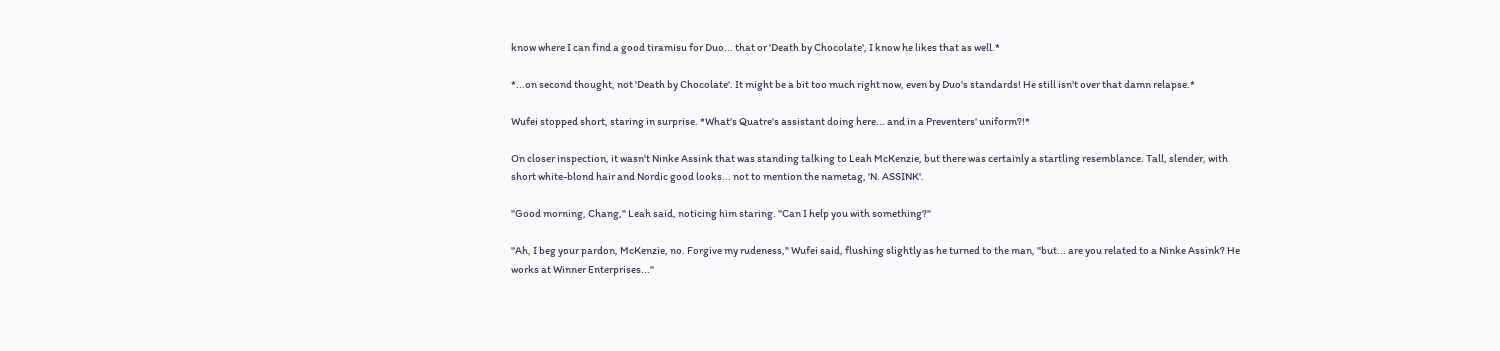know where I can find a good tiramisu for Duo... that or 'Death by Chocolate', I know he likes that as well.*

*...on second thought, not 'Death by Chocolate'. It might be a bit too much right now, even by Duo's standards! He still isn't over that damn relapse.*

Wufei stopped short, staring in surprise. *What's Quatre's assistant doing here... and in a Preventers' uniform?!*

On closer inspection, it wasn't Ninke Assink that was standing talking to Leah McKenzie, but there was certainly a startling resemblance. Tall, slender, with short white-blond hair and Nordic good looks... not to mention the nametag, 'N. ASSINK'.

"Good morning, Chang," Leah said, noticing him staring. "Can I help you with something?"

"Ah, I beg your pardon, McKenzie, no. Forgive my rudeness," Wufei said, flushing slightly as he turned to the man, "but... are you related to a Ninke Assink? He works at Winner Enterprises..."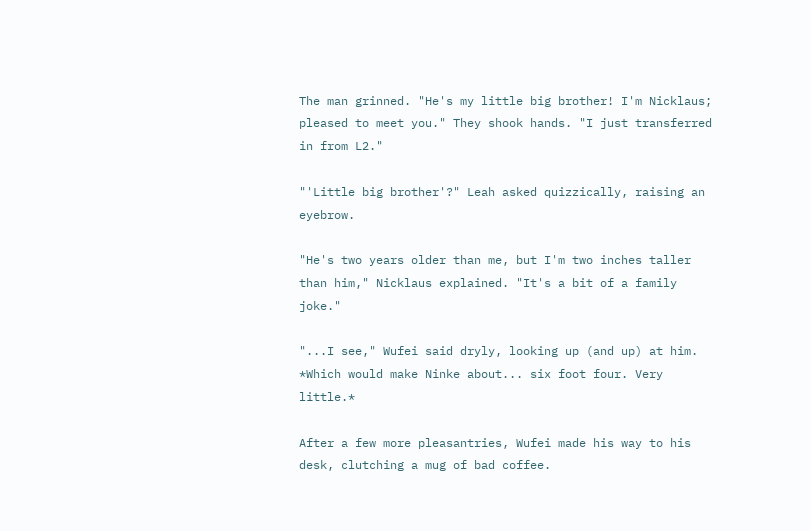The man grinned. "He's my little big brother! I'm Nicklaus; pleased to meet you." They shook hands. "I just transferred in from L2."

"'Little big brother'?" Leah asked quizzically, raising an eyebrow.

"He's two years older than me, but I'm two inches taller than him," Nicklaus explained. "It's a bit of a family joke."

"...I see," Wufei said dryly, looking up (and up) at him. *Which would make Ninke about... six foot four. Very little.*

After a few more pleasantries, Wufei made his way to his desk, clutching a mug of bad coffee.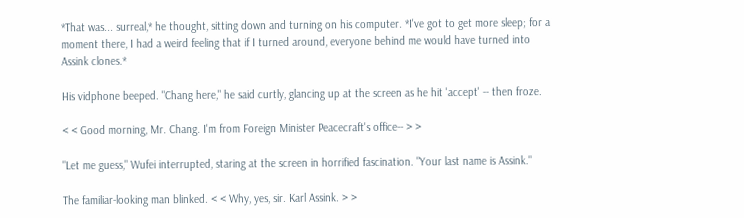*That was... surreal,* he thought, sitting down and turning on his computer. *I've got to get more sleep; for a moment there, I had a weird feeling that if I turned around, everyone behind me would have turned into Assink clones.*

His vidphone beeped. "Chang here," he said curtly, glancing up at the screen as he hit 'accept' -- then froze.

< < Good morning, Mr. Chang. I'm from Foreign Minister Peacecraft's office-- > >

"Let me guess," Wufei interrupted, staring at the screen in horrified fascination. "Your last name is Assink."

The familiar-looking man blinked. < < Why, yes, sir. Karl Assink. > >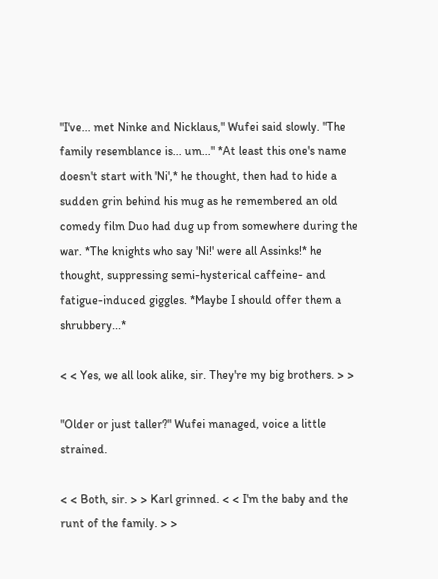"I've... met Ninke and Nicklaus," Wufei said slowly. "The family resemblance is... um..." *At least this one's name doesn't start with 'Ni',* he thought, then had to hide a sudden grin behind his mug as he remembered an old comedy film Duo had dug up from somewhere during the war. *The knights who say 'Ni!' were all Assinks!* he thought, suppressing semi-hysterical caffeine- and fatigue-induced giggles. *Maybe I should offer them a shrubbery...*

< < Yes, we all look alike, sir. They're my big brothers. > >

"Older or just taller?" Wufei managed, voice a little strained.

< < Both, sir. > > Karl grinned. < < I'm the baby and the runt of the family. > >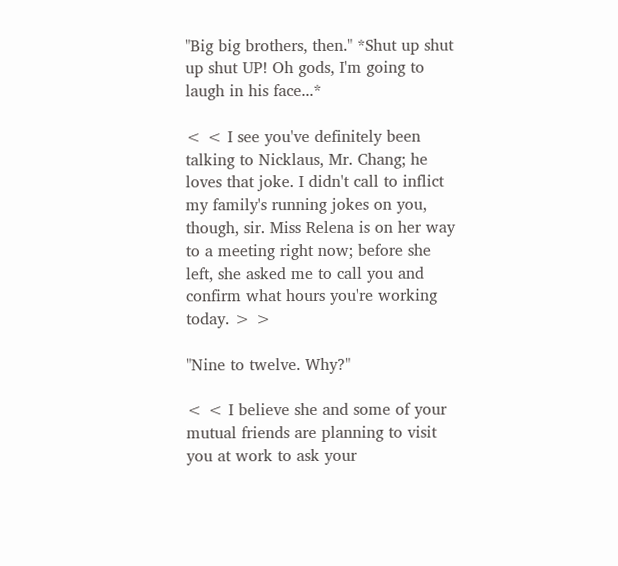"Big big brothers, then." *Shut up shut up shut UP! Oh gods, I'm going to laugh in his face...*

< < I see you've definitely been talking to Nicklaus, Mr. Chang; he loves that joke. I didn't call to inflict my family's running jokes on you, though, sir. Miss Relena is on her way to a meeting right now; before she left, she asked me to call you and confirm what hours you're working today. > >

"Nine to twelve. Why?"

< < I believe she and some of your mutual friends are planning to visit you at work to ask your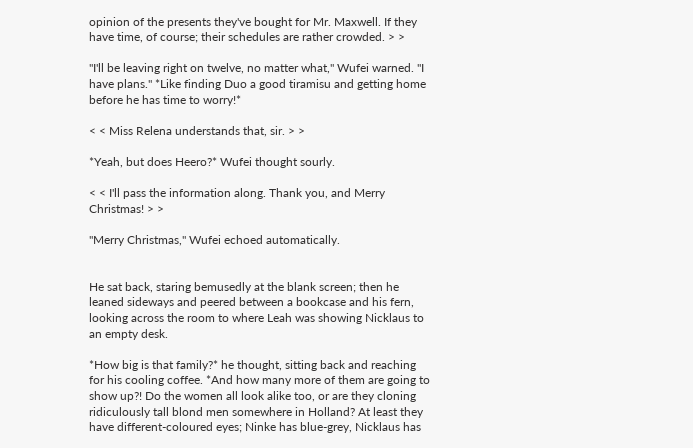opinion of the presents they've bought for Mr. Maxwell. If they have time, of course; their schedules are rather crowded. > >

"I'll be leaving right on twelve, no matter what," Wufei warned. "I have plans." *Like finding Duo a good tiramisu and getting home before he has time to worry!*

< < Miss Relena understands that, sir. > >

*Yeah, but does Heero?* Wufei thought sourly.

< < I'll pass the information along. Thank you, and Merry Christmas! > >

"Merry Christmas," Wufei echoed automatically.


He sat back, staring bemusedly at the blank screen; then he leaned sideways and peered between a bookcase and his fern, looking across the room to where Leah was showing Nicklaus to an empty desk.

*How big is that family?* he thought, sitting back and reaching for his cooling coffee. *And how many more of them are going to show up?! Do the women all look alike too, or are they cloning ridiculously tall blond men somewhere in Holland? At least they have different-coloured eyes; Ninke has blue-grey, Nicklaus has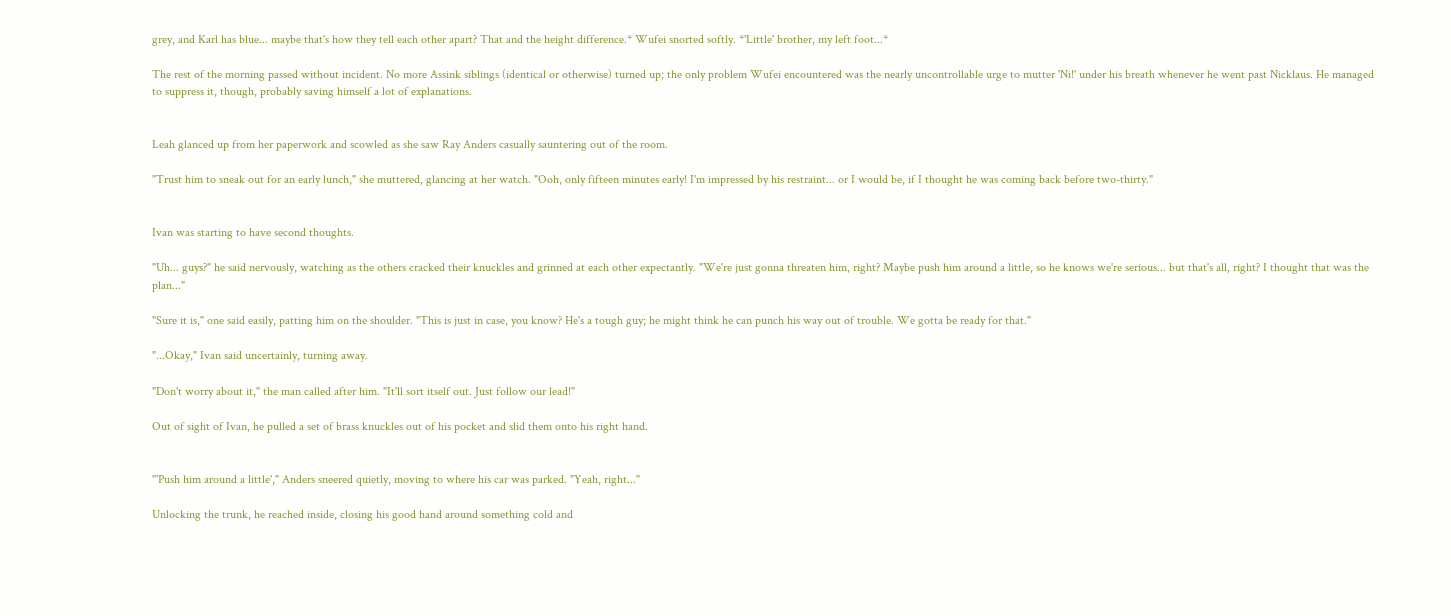grey, and Karl has blue... maybe that's how they tell each other apart? That and the height difference.* Wufei snorted softly. *'Little' brother, my left foot...*

The rest of the morning passed without incident. No more Assink siblings (identical or otherwise) turned up; the only problem Wufei encountered was the nearly uncontrollable urge to mutter 'Ni!' under his breath whenever he went past Nicklaus. He managed to suppress it, though, probably saving himself a lot of explanations.


Leah glanced up from her paperwork and scowled as she saw Ray Anders casually sauntering out of the room.

"Trust him to sneak out for an early lunch," she muttered, glancing at her watch. "Ooh, only fifteen minutes early! I'm impressed by his restraint... or I would be, if I thought he was coming back before two-thirty."


Ivan was starting to have second thoughts.

"Uh... guys?" he said nervously, watching as the others cracked their knuckles and grinned at each other expectantly. "We're just gonna threaten him, right? Maybe push him around a little, so he knows we're serious... but that's all, right? I thought that was the plan..."

"Sure it is," one said easily, patting him on the shoulder. "This is just in case, you know? He's a tough guy; he might think he can punch his way out of trouble. We gotta be ready for that."

"...Okay," Ivan said uncertainly, turning away.

"Don't worry about it," the man called after him. "It'll sort itself out. Just follow our lead!"

Out of sight of Ivan, he pulled a set of brass knuckles out of his pocket and slid them onto his right hand.


"'Push him around a little'," Anders sneered quietly, moving to where his car was parked. "Yeah, right..."

Unlocking the trunk, he reached inside, closing his good hand around something cold and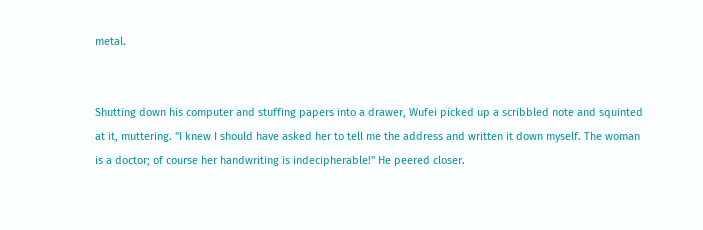metal.


Shutting down his computer and stuffing papers into a drawer, Wufei picked up a scribbled note and squinted at it, muttering. "I knew I should have asked her to tell me the address and written it down myself. The woman is a doctor; of course her handwriting is indecipherable!" He peered closer.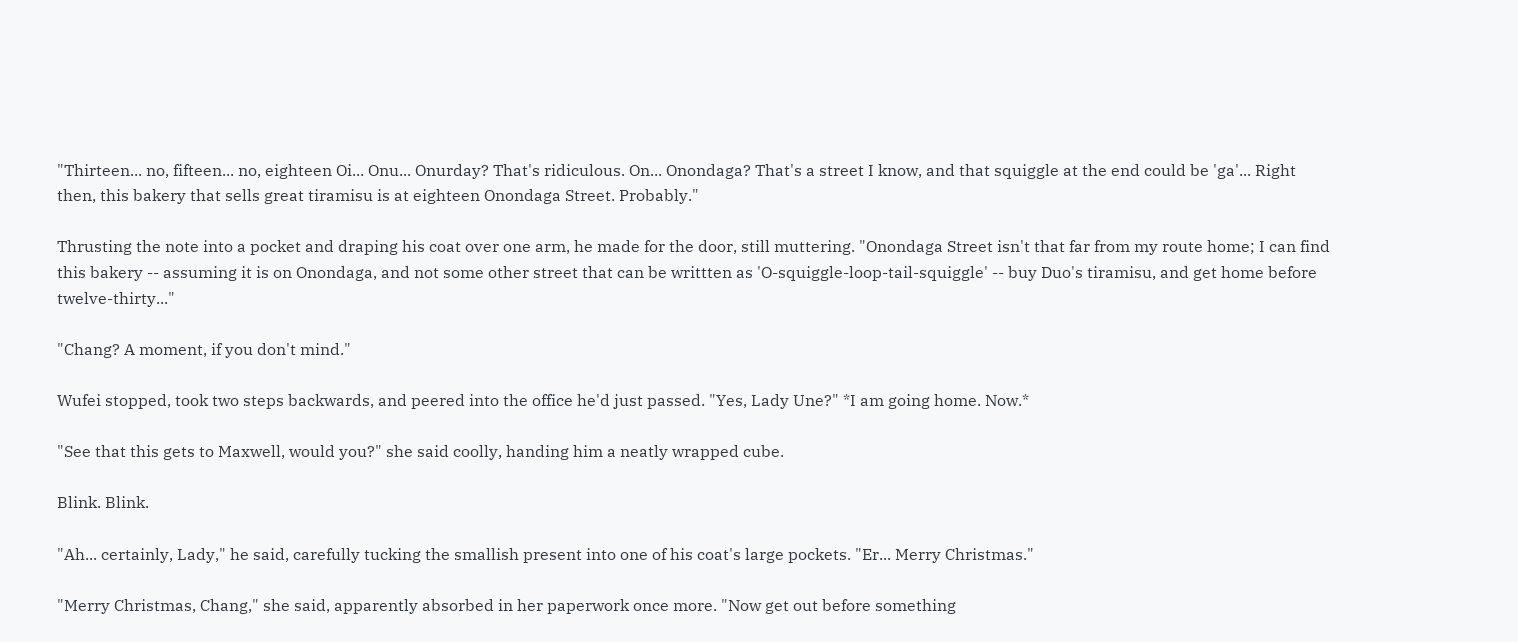"Thirteen... no, fifteen... no, eighteen Oi... Onu... Onurday? That's ridiculous. On... Onondaga? That's a street I know, and that squiggle at the end could be 'ga'... Right then, this bakery that sells great tiramisu is at eighteen Onondaga Street. Probably."

Thrusting the note into a pocket and draping his coat over one arm, he made for the door, still muttering. "Onondaga Street isn't that far from my route home; I can find this bakery -- assuming it is on Onondaga, and not some other street that can be writtten as 'O-squiggle-loop-tail-squiggle' -- buy Duo's tiramisu, and get home before twelve-thirty..."

"Chang? A moment, if you don't mind."

Wufei stopped, took two steps backwards, and peered into the office he'd just passed. "Yes, Lady Une?" *I am going home. Now.*

"See that this gets to Maxwell, would you?" she said coolly, handing him a neatly wrapped cube.

Blink. Blink.

"Ah... certainly, Lady," he said, carefully tucking the smallish present into one of his coat's large pockets. "Er... Merry Christmas."

"Merry Christmas, Chang," she said, apparently absorbed in her paperwork once more. "Now get out before something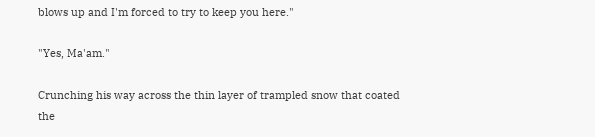blows up and I'm forced to try to keep you here."

"Yes, Ma'am."

Crunching his way across the thin layer of trampled snow that coated the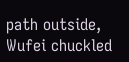path outside, Wufei chuckled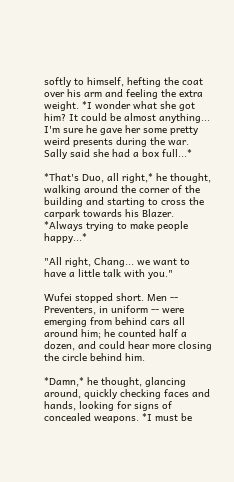softly to himself, hefting the coat over his arm and feeling the extra weight. *I wonder what she got him? It could be almost anything... I'm sure he gave her some pretty weird presents during the war. Sally said she had a box full...*

*That's Duo, all right,* he thought, walking around the corner of the building and starting to cross the carpark towards his Blazer. *Always trying to make people happy...*

"All right, Chang... we want to have a little talk with you."

Wufei stopped short. Men -- Preventers, in uniform -- were emerging from behind cars all around him; he counted half a dozen, and could hear more closing the circle behind him.

*Damn,* he thought, glancing around, quickly checking faces and hands, looking for signs of concealed weapons. *I must be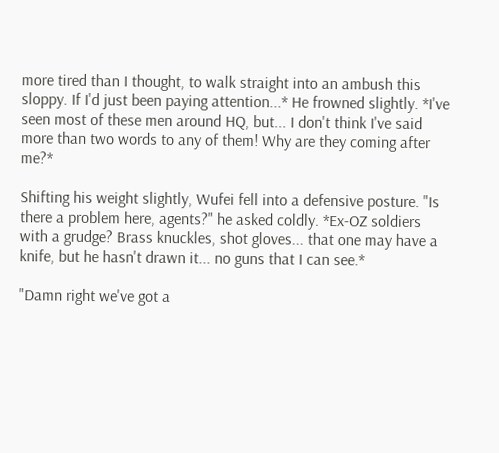more tired than I thought, to walk straight into an ambush this sloppy. If I'd just been paying attention...* He frowned slightly. *I've seen most of these men around HQ, but... I don't think I've said more than two words to any of them! Why are they coming after me?*

Shifting his weight slightly, Wufei fell into a defensive posture. "Is there a problem here, agents?" he asked coldly. *Ex-OZ soldiers with a grudge? Brass knuckles, shot gloves... that one may have a knife, but he hasn't drawn it... no guns that I can see.*

"Damn right we've got a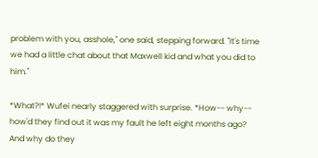problem with you, asshole," one said, stepping forward. "It's time we had a little chat about that Maxwell kid and what you did to him."

*What?!* Wufei nearly staggered with surprise. *How-- why-- how'd they find out it was my fault he left eight months ago? And why do they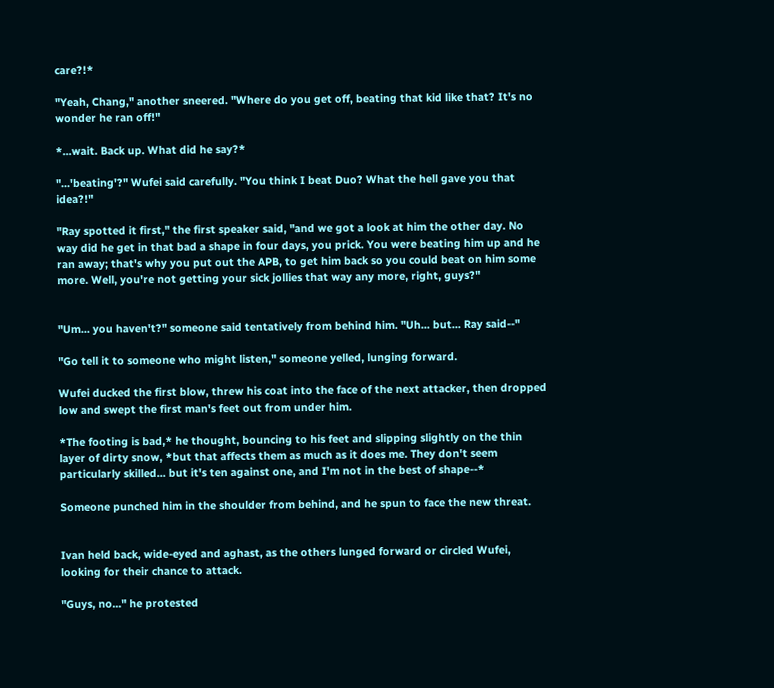care?!*

"Yeah, Chang," another sneered. "Where do you get off, beating that kid like that? It's no wonder he ran off!"

*...wait. Back up. What did he say?*

"...'beating'?" Wufei said carefully. "You think I beat Duo? What the hell gave you that idea?!"

"Ray spotted it first," the first speaker said, "and we got a look at him the other day. No way did he get in that bad a shape in four days, you prick. You were beating him up and he ran away; that's why you put out the APB, to get him back so you could beat on him some more. Well, you're not getting your sick jollies that way any more, right, guys?"


"Um... you haven't?" someone said tentatively from behind him. "Uh... but... Ray said--"

"Go tell it to someone who might listen," someone yelled, lunging forward.

Wufei ducked the first blow, threw his coat into the face of the next attacker, then dropped low and swept the first man's feet out from under him.

*The footing is bad,* he thought, bouncing to his feet and slipping slightly on the thin layer of dirty snow, *but that affects them as much as it does me. They don't seem particularly skilled... but it's ten against one, and I'm not in the best of shape--*

Someone punched him in the shoulder from behind, and he spun to face the new threat.


Ivan held back, wide-eyed and aghast, as the others lunged forward or circled Wufei, looking for their chance to attack.

"Guys, no..." he protested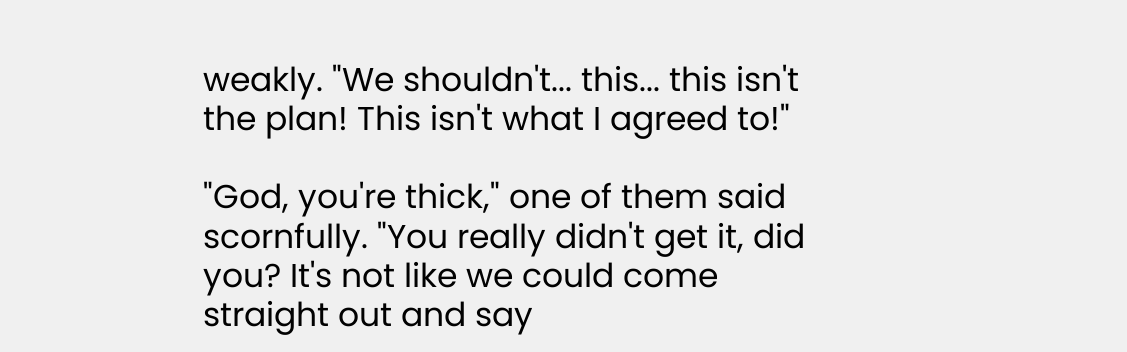weakly. "We shouldn't... this... this isn't the plan! This isn't what I agreed to!"

"God, you're thick," one of them said scornfully. "You really didn't get it, did you? It's not like we could come straight out and say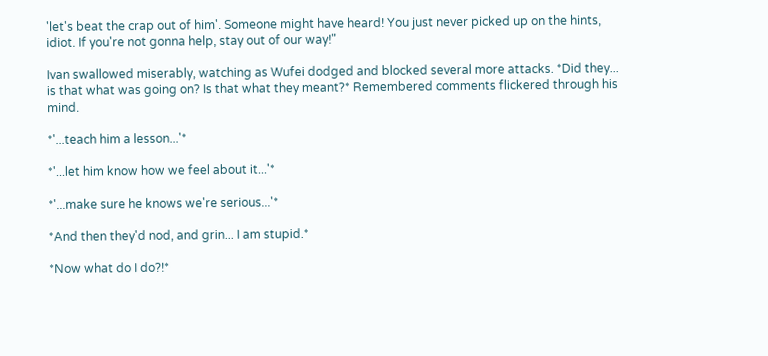'let's beat the crap out of him'. Someone might have heard! You just never picked up on the hints, idiot. If you're not gonna help, stay out of our way!"

Ivan swallowed miserably, watching as Wufei dodged and blocked several more attacks. *Did they... is that what was going on? Is that what they meant?* Remembered comments flickered through his mind.

*'...teach him a lesson...'*

*'...let him know how we feel about it...'*

*'...make sure he knows we're serious...'*

*And then they'd nod, and grin... I am stupid.*

*Now what do I do?!*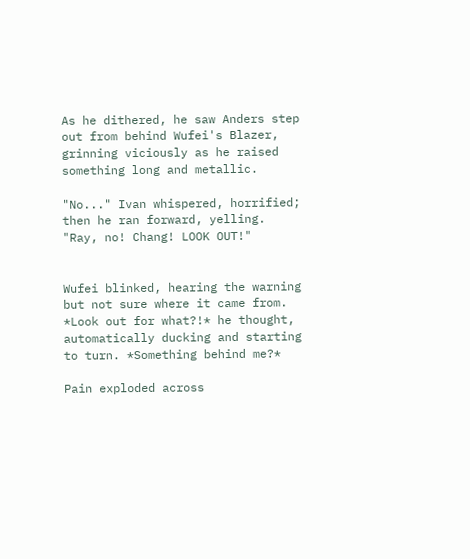As he dithered, he saw Anders step out from behind Wufei's Blazer, grinning viciously as he raised something long and metallic.

"No..." Ivan whispered, horrified; then he ran forward, yelling. "Ray, no! Chang! LOOK OUT!"


Wufei blinked, hearing the warning but not sure where it came from. *Look out for what?!* he thought, automatically ducking and starting to turn. *Something behind me?*

Pain exploded across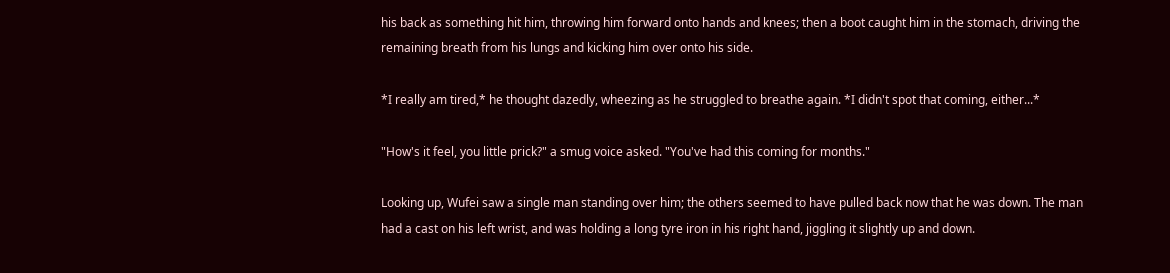his back as something hit him, throwing him forward onto hands and knees; then a boot caught him in the stomach, driving the remaining breath from his lungs and kicking him over onto his side.

*I really am tired,* he thought dazedly, wheezing as he struggled to breathe again. *I didn't spot that coming, either...*

"How's it feel, you little prick?" a smug voice asked. "You've had this coming for months."

Looking up, Wufei saw a single man standing over him; the others seemed to have pulled back now that he was down. The man had a cast on his left wrist, and was holding a long tyre iron in his right hand, jiggling it slightly up and down.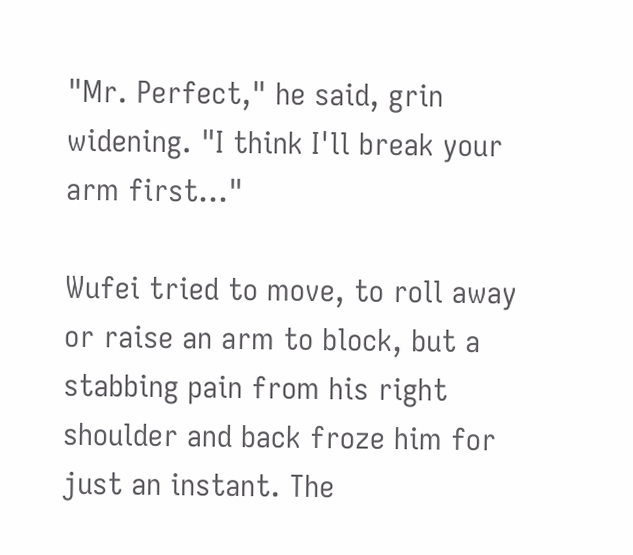"Mr. Perfect," he said, grin widening. "I think I'll break your arm first..."

Wufei tried to move, to roll away or raise an arm to block, but a stabbing pain from his right shoulder and back froze him for just an instant. The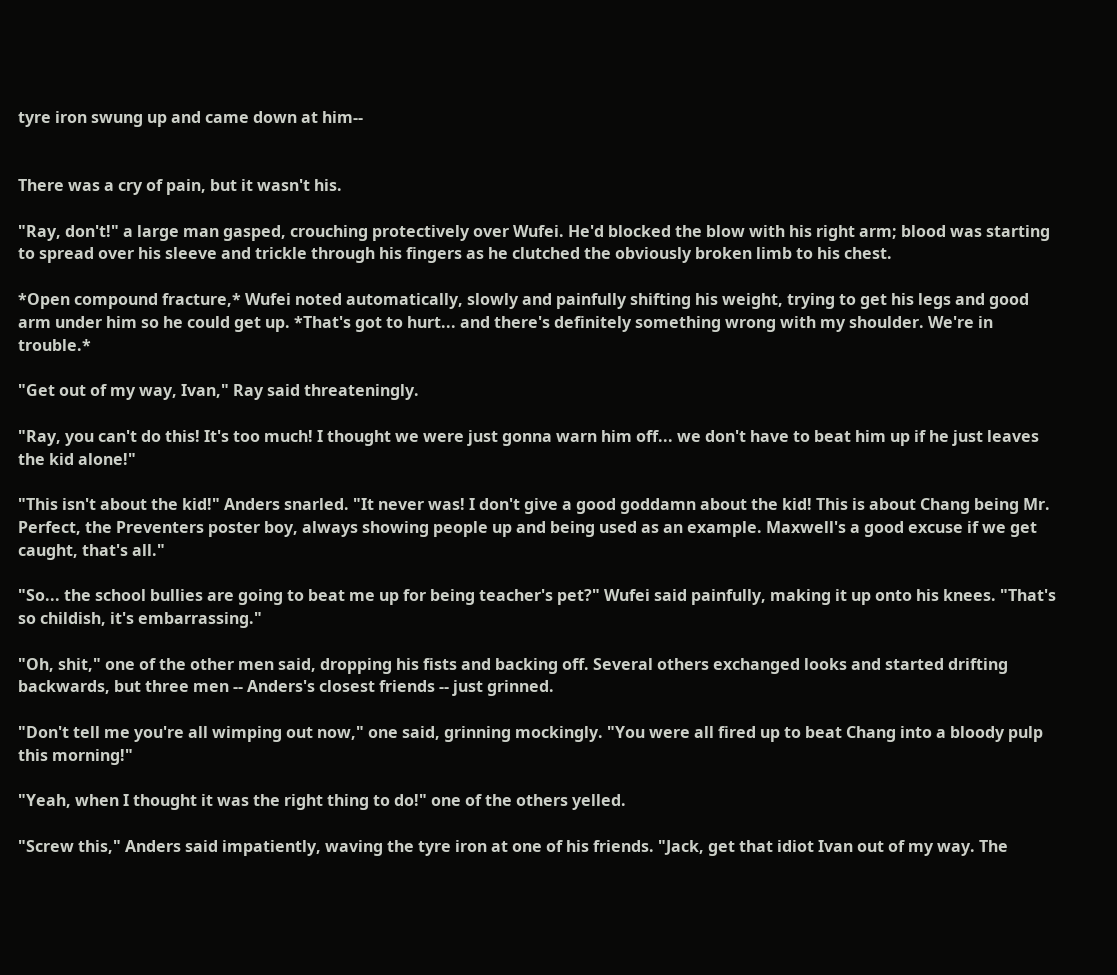tyre iron swung up and came down at him--


There was a cry of pain, but it wasn't his.

"Ray, don't!" a large man gasped, crouching protectively over Wufei. He'd blocked the blow with his right arm; blood was starting to spread over his sleeve and trickle through his fingers as he clutched the obviously broken limb to his chest.

*Open compound fracture,* Wufei noted automatically, slowly and painfully shifting his weight, trying to get his legs and good arm under him so he could get up. *That's got to hurt... and there's definitely something wrong with my shoulder. We're in trouble.*

"Get out of my way, Ivan," Ray said threateningly.

"Ray, you can't do this! It's too much! I thought we were just gonna warn him off... we don't have to beat him up if he just leaves the kid alone!"

"This isn't about the kid!" Anders snarled. "It never was! I don't give a good goddamn about the kid! This is about Chang being Mr. Perfect, the Preventers poster boy, always showing people up and being used as an example. Maxwell's a good excuse if we get caught, that's all."

"So... the school bullies are going to beat me up for being teacher's pet?" Wufei said painfully, making it up onto his knees. "That's so childish, it's embarrassing."

"Oh, shit," one of the other men said, dropping his fists and backing off. Several others exchanged looks and started drifting backwards, but three men -- Anders's closest friends -- just grinned.

"Don't tell me you're all wimping out now," one said, grinning mockingly. "You were all fired up to beat Chang into a bloody pulp this morning!"

"Yeah, when I thought it was the right thing to do!" one of the others yelled.

"Screw this," Anders said impatiently, waving the tyre iron at one of his friends. "Jack, get that idiot Ivan out of my way. The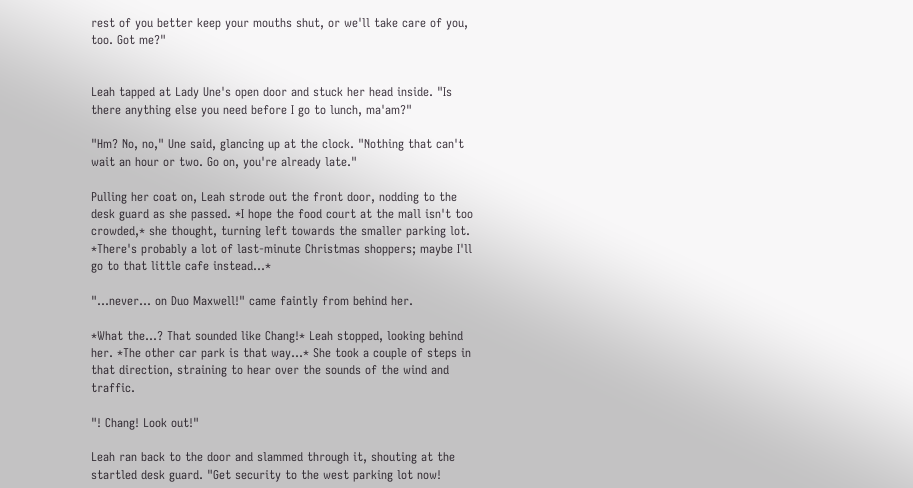rest of you better keep your mouths shut, or we'll take care of you, too. Got me?"


Leah tapped at Lady Une's open door and stuck her head inside. "Is there anything else you need before I go to lunch, ma'am?"

"Hm? No, no," Une said, glancing up at the clock. "Nothing that can't wait an hour or two. Go on, you're already late."

Pulling her coat on, Leah strode out the front door, nodding to the desk guard as she passed. *I hope the food court at the mall isn't too crowded,* she thought, turning left towards the smaller parking lot. *There's probably a lot of last-minute Christmas shoppers; maybe I'll go to that little cafe instead...*

"...never... on Duo Maxwell!" came faintly from behind her.

*What the...? That sounded like Chang!* Leah stopped, looking behind her. *The other car park is that way...* She took a couple of steps in that direction, straining to hear over the sounds of the wind and traffic.

"! Chang! Look out!"

Leah ran back to the door and slammed through it, shouting at the startled desk guard. "Get security to the west parking lot now!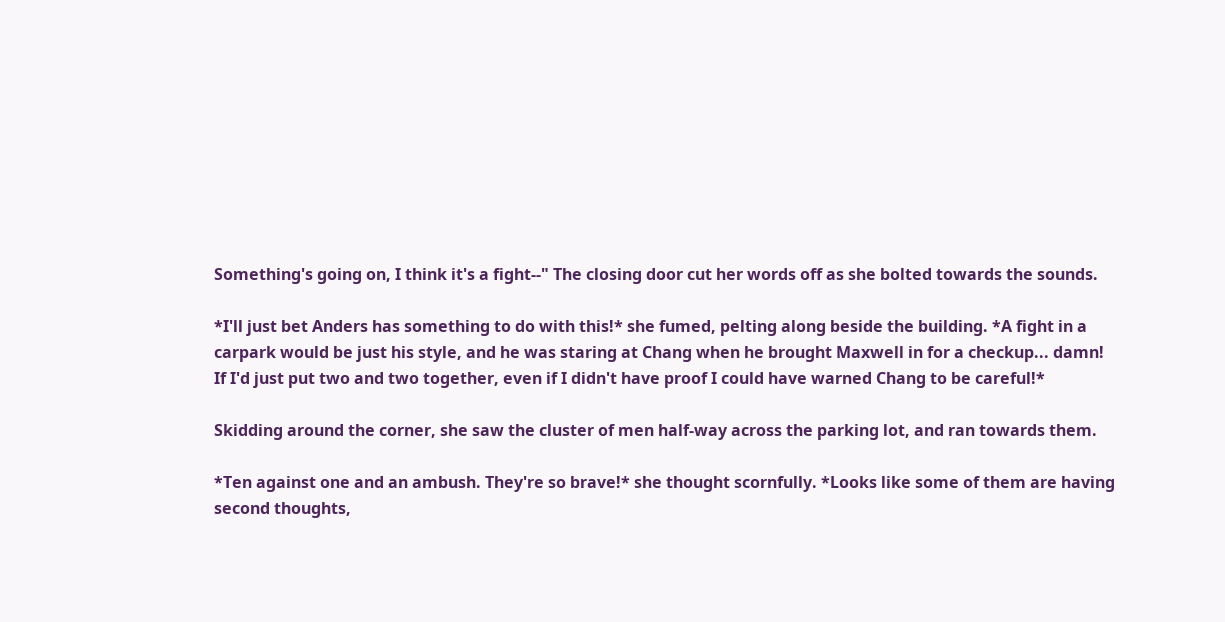Something's going on, I think it's a fight--" The closing door cut her words off as she bolted towards the sounds.

*I'll just bet Anders has something to do with this!* she fumed, pelting along beside the building. *A fight in a carpark would be just his style, and he was staring at Chang when he brought Maxwell in for a checkup... damn! If I'd just put two and two together, even if I didn't have proof I could have warned Chang to be careful!*

Skidding around the corner, she saw the cluster of men half-way across the parking lot, and ran towards them.

*Ten against one and an ambush. They're so brave!* she thought scornfully. *Looks like some of them are having second thoughts,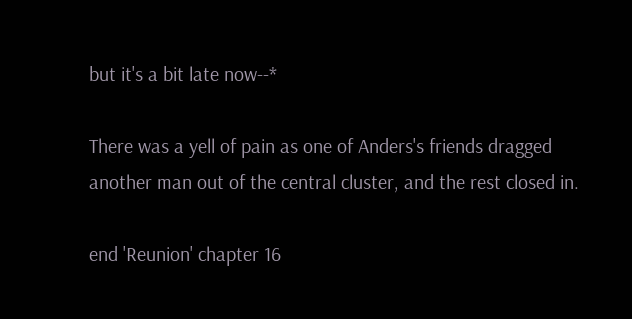but it's a bit late now--*

There was a yell of pain as one of Anders's friends dragged another man out of the central cluster, and the rest closed in.

end 'Reunion' chapter 16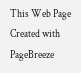This Web Page Created with PageBreeze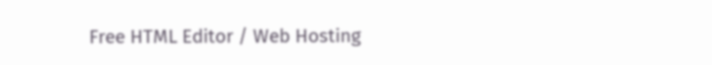Free HTML Editor / Web Hosting